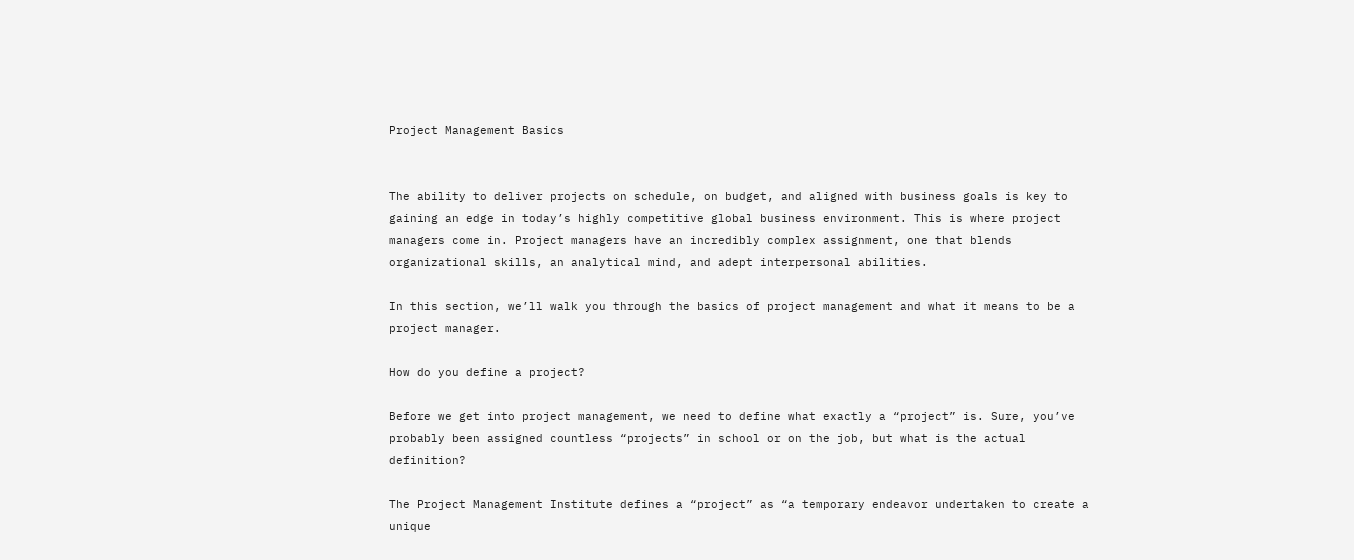Project Management Basics


The ability to deliver projects on schedule, on budget, and aligned with business goals is key to gaining an edge in today’s highly competitive global business environment. This is where project managers come in. Project managers have an incredibly complex assignment, one that blends organizational skills, an analytical mind, and adept interpersonal abilities.

In this section, we’ll walk you through the basics of project management and what it means to be a project manager.

How do you define a project?

Before we get into project management, we need to define what exactly a “project” is. Sure, you’ve probably been assigned countless “projects” in school or on the job, but what is the actual definition?

The Project Management Institute defines a “project” as “a temporary endeavor undertaken to create a unique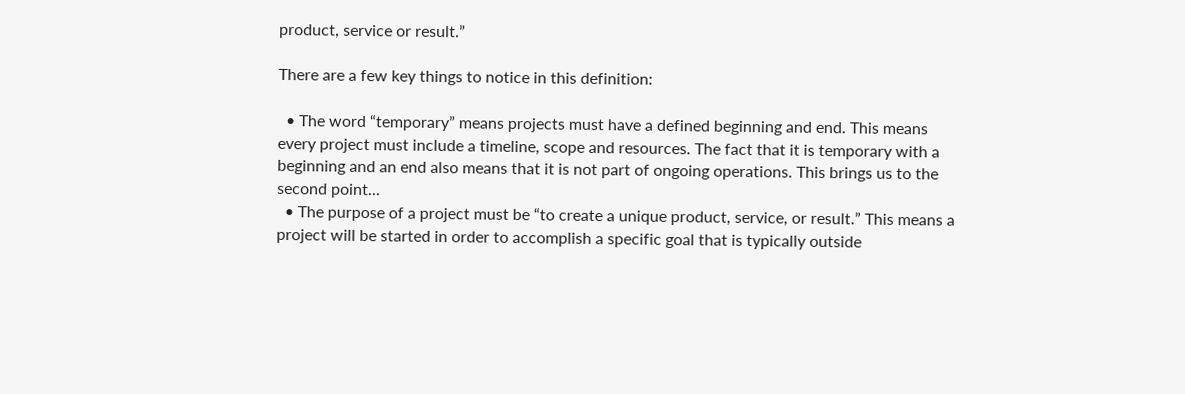product, service or result.”

There are a few key things to notice in this definition:

  • The word “temporary” means projects must have a defined beginning and end. This means every project must include a timeline, scope and resources. The fact that it is temporary with a beginning and an end also means that it is not part of ongoing operations. This brings us to the second point...
  • The purpose of a project must be “to create a unique product, service, or result.” This means a project will be started in order to accomplish a specific goal that is typically outside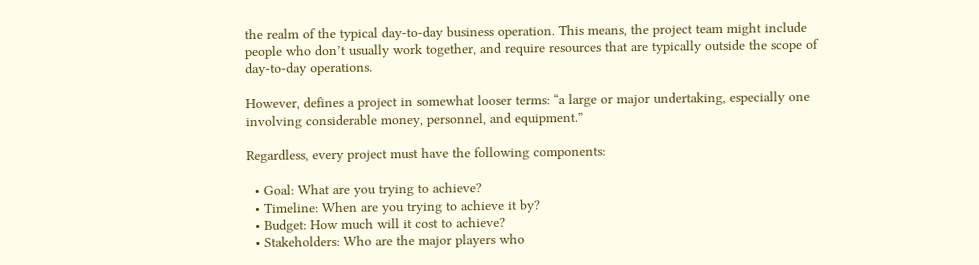the realm of the typical day-to-day business operation. This means, the project team might include people who don’t usually work together, and require resources that are typically outside the scope of day-to-day operations.

However, defines a project in somewhat looser terms: “a large or major undertaking, especially one involving considerable money, personnel, and equipment.”

Regardless, every project must have the following components:

  • Goal: What are you trying to achieve?
  • Timeline: When are you trying to achieve it by?
  • Budget: How much will it cost to achieve?
  • Stakeholders: Who are the major players who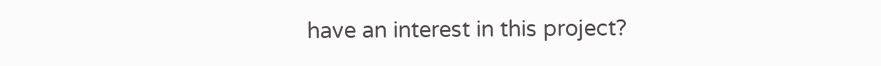have an interest in this project?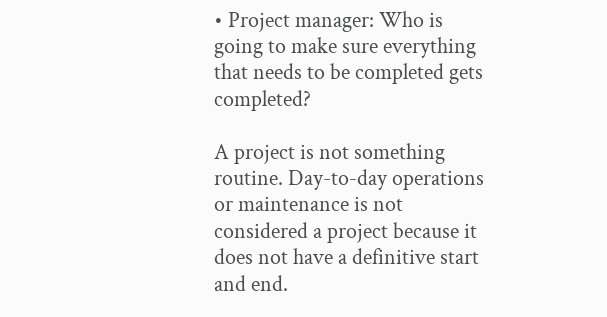• Project manager: Who is going to make sure everything that needs to be completed gets completed?

A project is not something routine. Day-to-day operations or maintenance is not considered a project because it does not have a definitive start and end.